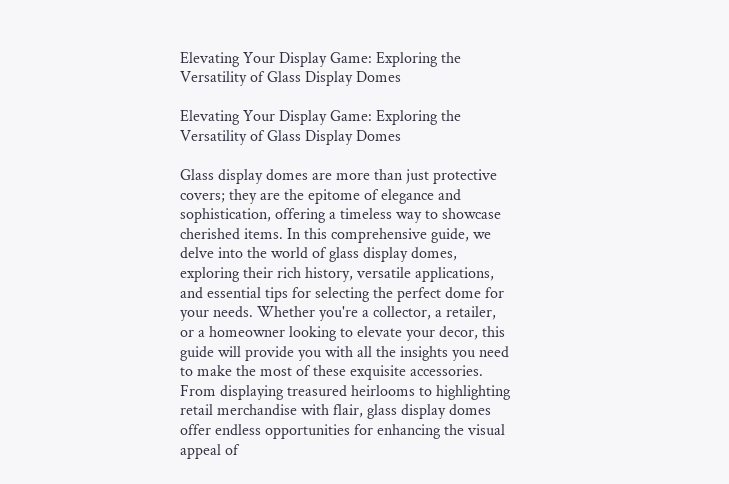Elevating Your Display Game: Exploring the Versatility of Glass Display Domes

Elevating Your Display Game: Exploring the Versatility of Glass Display Domes

Glass display domes are more than just protective covers; they are the epitome of elegance and sophistication, offering a timeless way to showcase cherished items. In this comprehensive guide, we delve into the world of glass display domes, exploring their rich history, versatile applications, and essential tips for selecting the perfect dome for your needs. Whether you're a collector, a retailer, or a homeowner looking to elevate your decor, this guide will provide you with all the insights you need to make the most of these exquisite accessories. From displaying treasured heirlooms to highlighting retail merchandise with flair, glass display domes offer endless opportunities for enhancing the visual appeal of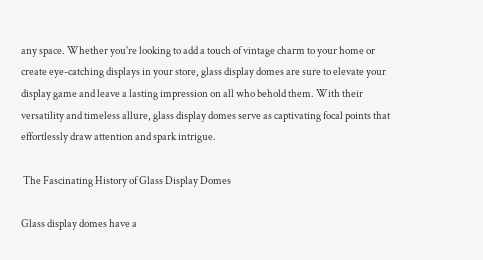any space. Whether you're looking to add a touch of vintage charm to your home or create eye-catching displays in your store, glass display domes are sure to elevate your display game and leave a lasting impression on all who behold them. With their versatility and timeless allure, glass display domes serve as captivating focal points that effortlessly draw attention and spark intrigue.

 The Fascinating History of Glass Display Domes

Glass display domes have a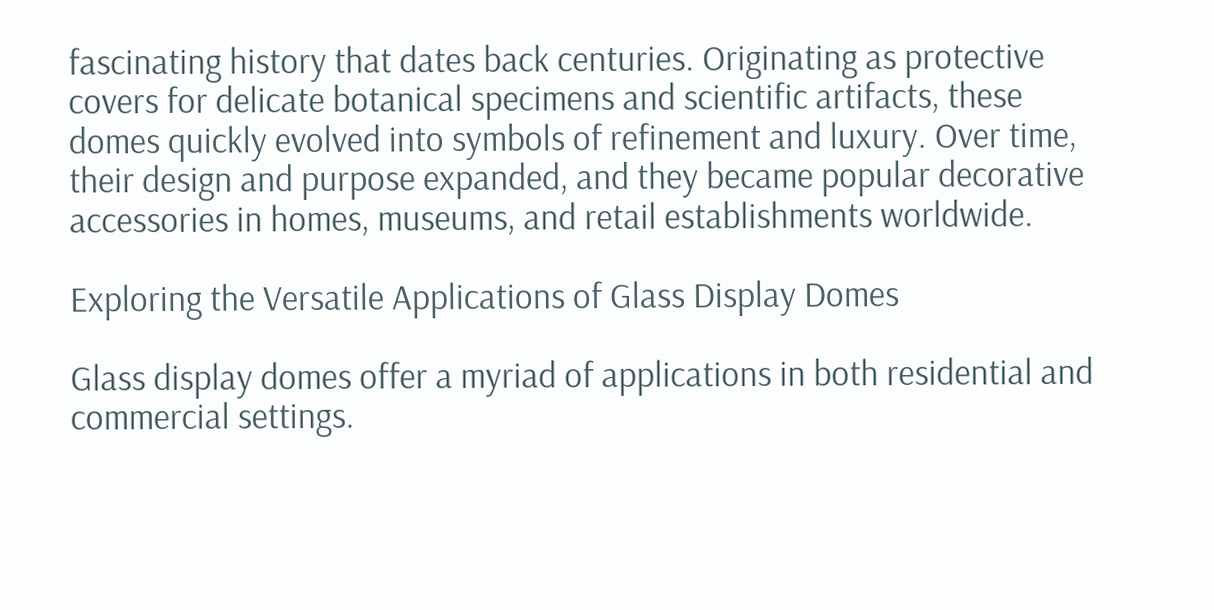fascinating history that dates back centuries. Originating as protective covers for delicate botanical specimens and scientific artifacts, these domes quickly evolved into symbols of refinement and luxury. Over time, their design and purpose expanded, and they became popular decorative accessories in homes, museums, and retail establishments worldwide.

Exploring the Versatile Applications of Glass Display Domes

Glass display domes offer a myriad of applications in both residential and commercial settings.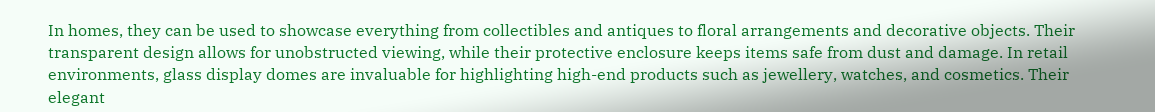In homes, they can be used to showcase everything from collectibles and antiques to floral arrangements and decorative objects. Their transparent design allows for unobstructed viewing, while their protective enclosure keeps items safe from dust and damage. In retail environments, glass display domes are invaluable for highlighting high-end products such as jewellery, watches, and cosmetics. Their elegant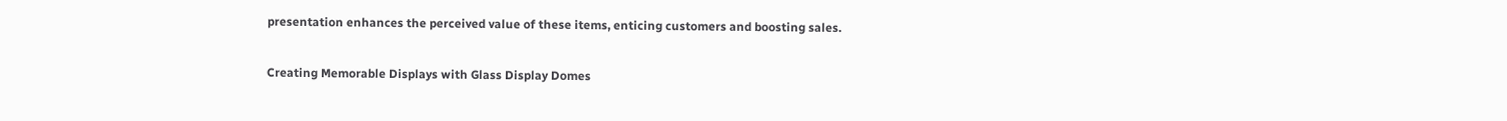presentation enhances the perceived value of these items, enticing customers and boosting sales.

Creating Memorable Displays with Glass Display Domes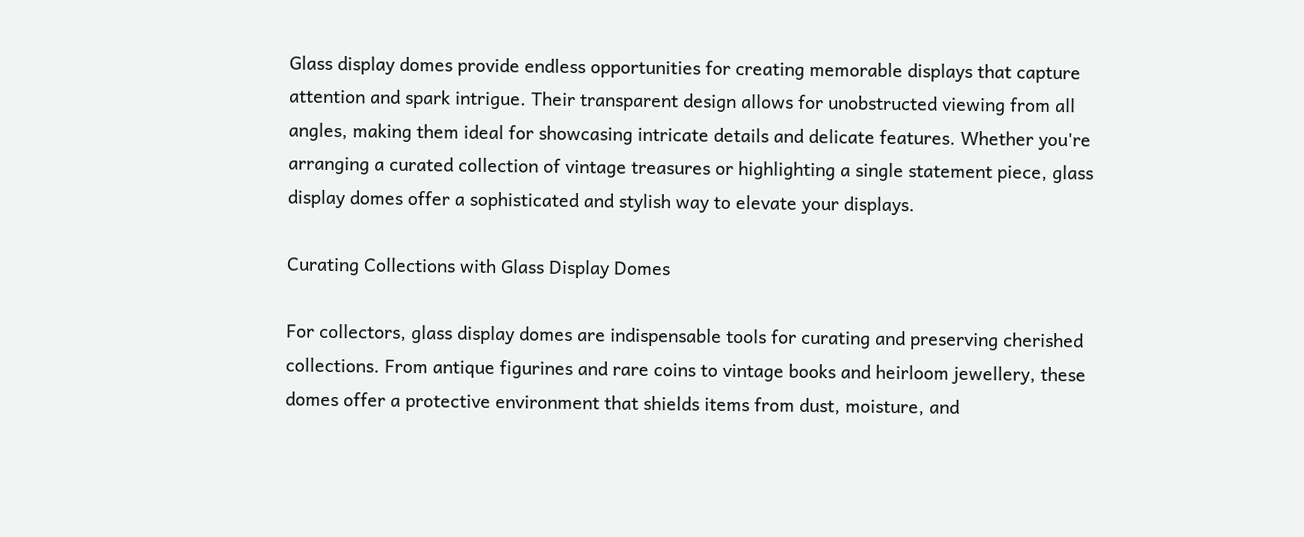Glass display domes provide endless opportunities for creating memorable displays that capture attention and spark intrigue. Their transparent design allows for unobstructed viewing from all angles, making them ideal for showcasing intricate details and delicate features. Whether you're arranging a curated collection of vintage treasures or highlighting a single statement piece, glass display domes offer a sophisticated and stylish way to elevate your displays.

Curating Collections with Glass Display Domes

For collectors, glass display domes are indispensable tools for curating and preserving cherished collections. From antique figurines and rare coins to vintage books and heirloom jewellery, these domes offer a protective environment that shields items from dust, moisture, and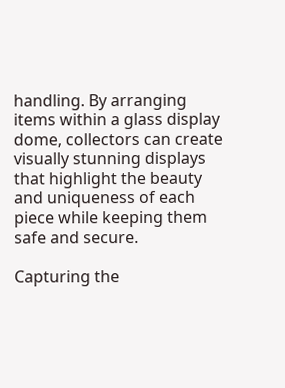handling. By arranging items within a glass display dome, collectors can create visually stunning displays that highlight the beauty and uniqueness of each piece while keeping them safe and secure.

Capturing the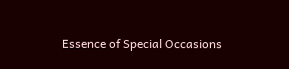Essence of Special Occasions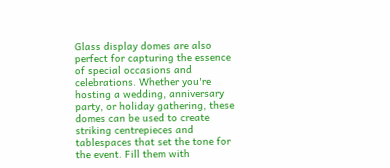Glass display domes are also perfect for capturing the essence of special occasions and celebrations. Whether you're hosting a wedding, anniversary party, or holiday gathering, these domes can be used to create striking centrepieces and tablespaces that set the tone for the event. Fill them with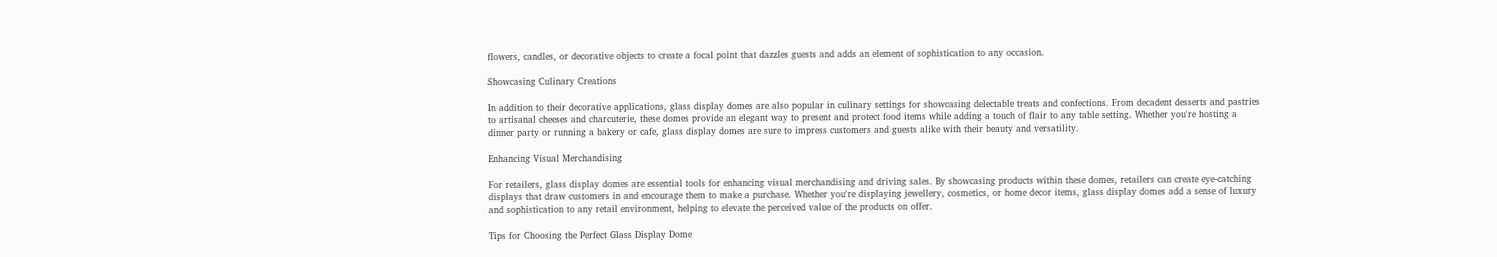flowers, candles, or decorative objects to create a focal point that dazzles guests and adds an element of sophistication to any occasion.

Showcasing Culinary Creations

In addition to their decorative applications, glass display domes are also popular in culinary settings for showcasing delectable treats and confections. From decadent desserts and pastries to artisanal cheeses and charcuterie, these domes provide an elegant way to present and protect food items while adding a touch of flair to any table setting. Whether you're hosting a dinner party or running a bakery or cafe, glass display domes are sure to impress customers and guests alike with their beauty and versatility.

Enhancing Visual Merchandising

For retailers, glass display domes are essential tools for enhancing visual merchandising and driving sales. By showcasing products within these domes, retailers can create eye-catching displays that draw customers in and encourage them to make a purchase. Whether you're displaying jewellery, cosmetics, or home decor items, glass display domes add a sense of luxury and sophistication to any retail environment, helping to elevate the perceived value of the products on offer.

Tips for Choosing the Perfect Glass Display Dome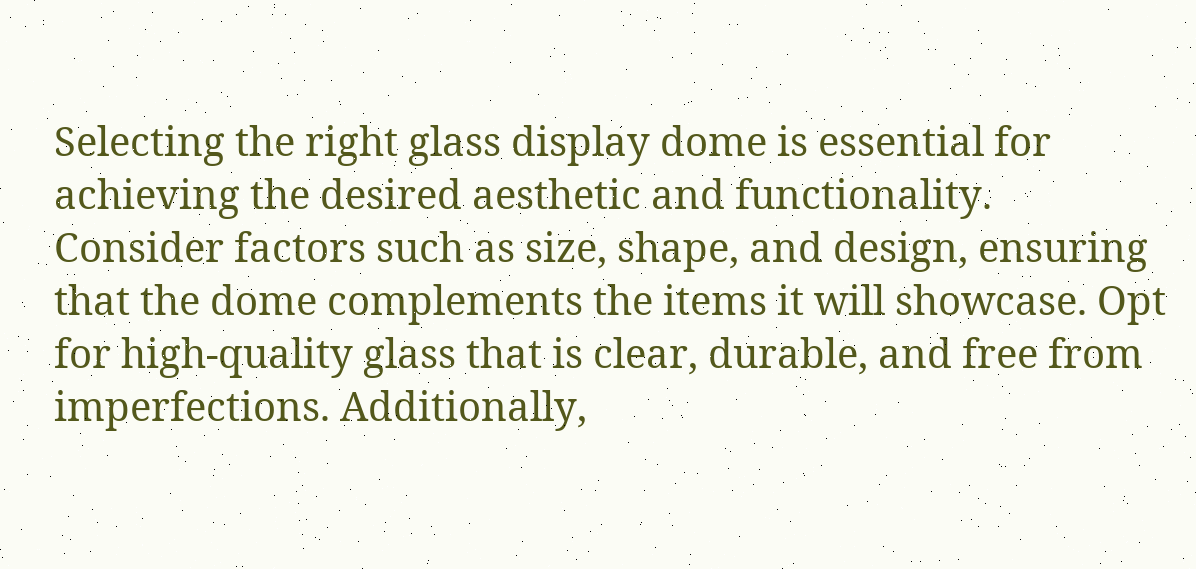Selecting the right glass display dome is essential for achieving the desired aesthetic and functionality. Consider factors such as size, shape, and design, ensuring that the dome complements the items it will showcase. Opt for high-quality glass that is clear, durable, and free from imperfections. Additionally,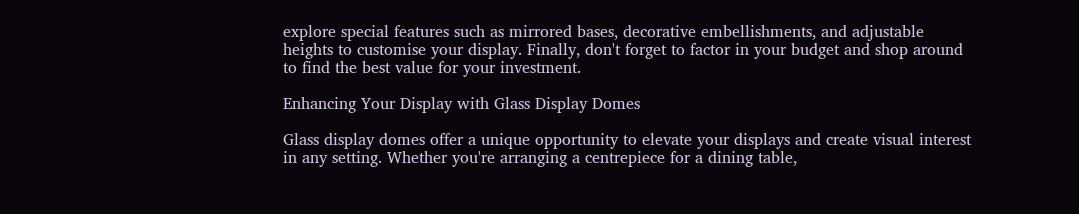explore special features such as mirrored bases, decorative embellishments, and adjustable heights to customise your display. Finally, don't forget to factor in your budget and shop around to find the best value for your investment.

Enhancing Your Display with Glass Display Domes

Glass display domes offer a unique opportunity to elevate your displays and create visual interest in any setting. Whether you're arranging a centrepiece for a dining table,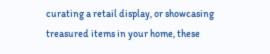curating a retail display, or showcasing treasured items in your home, these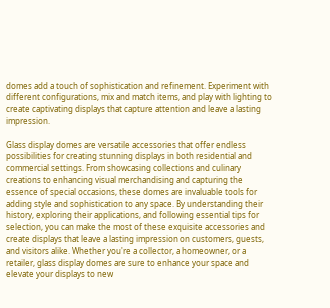domes add a touch of sophistication and refinement. Experiment with different configurations, mix and match items, and play with lighting to create captivating displays that capture attention and leave a lasting impression.

Glass display domes are versatile accessories that offer endless possibilities for creating stunning displays in both residential and commercial settings. From showcasing collections and culinary creations to enhancing visual merchandising and capturing the essence of special occasions, these domes are invaluable tools for adding style and sophistication to any space. By understanding their history, exploring their applications, and following essential tips for selection, you can make the most of these exquisite accessories and create displays that leave a lasting impression on customers, guests, and visitors alike. Whether you're a collector, a homeowner, or a retailer, glass display domes are sure to enhance your space and elevate your displays to new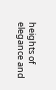heights of elegance and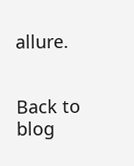allure.


Back to blog